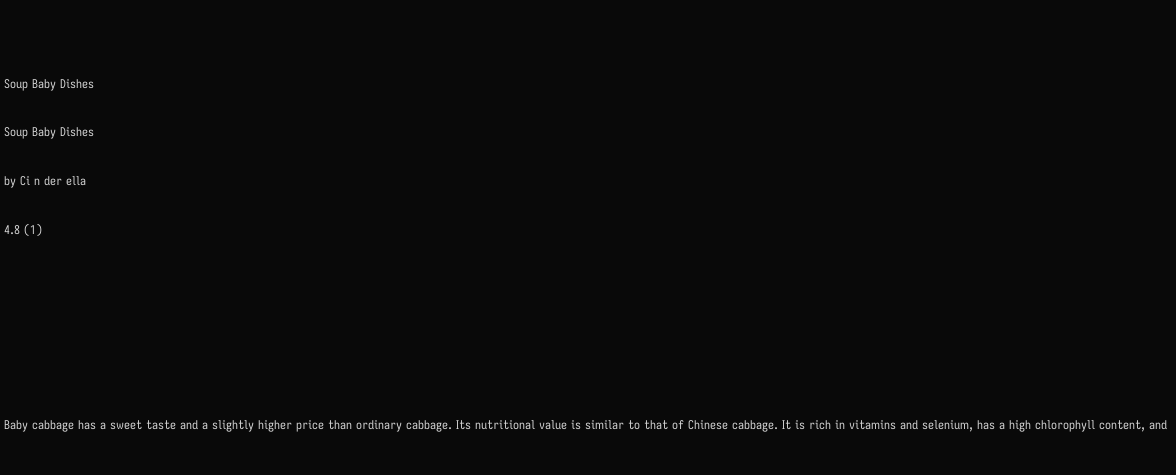Soup Baby Dishes

Soup Baby Dishes

by Ci n der ella

4.8 (1)







Baby cabbage has a sweet taste and a slightly higher price than ordinary cabbage. Its nutritional value is similar to that of Chinese cabbage. It is rich in vitamins and selenium, has a high chlorophyll content, and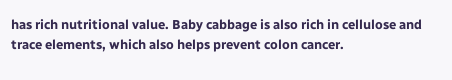has rich nutritional value. Baby cabbage is also rich in cellulose and trace elements, which also helps prevent colon cancer.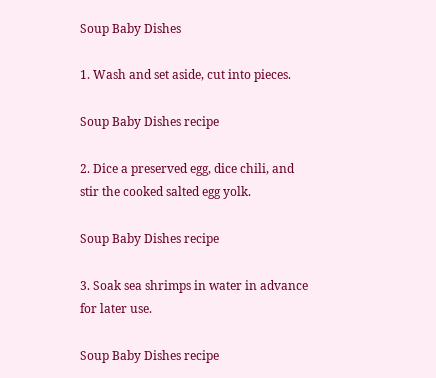Soup Baby Dishes

1. Wash and set aside, cut into pieces.

Soup Baby Dishes recipe

2. Dice a preserved egg, dice chili, and stir the cooked salted egg yolk.

Soup Baby Dishes recipe

3. Soak sea shrimps in water in advance for later use.

Soup Baby Dishes recipe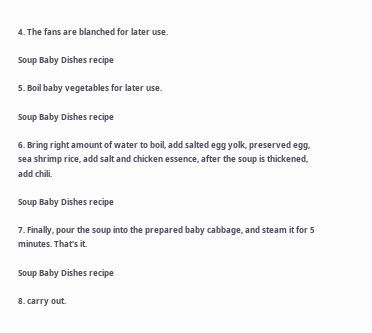4. The fans are blanched for later use.

Soup Baby Dishes recipe

5. Boil baby vegetables for later use.

Soup Baby Dishes recipe

6. Bring right amount of water to boil, add salted egg yolk, preserved egg, sea shrimp rice, add salt and chicken essence, after the soup is thickened, add chili.

Soup Baby Dishes recipe

7. Finally, pour the soup into the prepared baby cabbage, and steam it for 5 minutes. That's it.

Soup Baby Dishes recipe

8. carry out.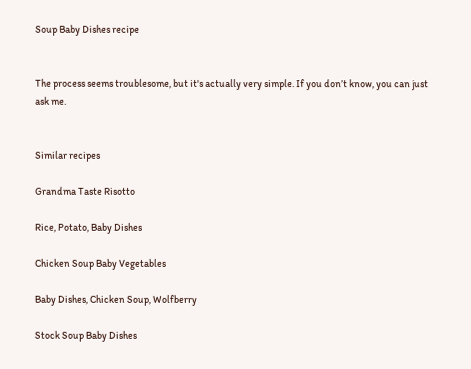Soup Baby Dishes recipe


The process seems troublesome, but it's actually very simple. If you don’t know, you can just ask me.


Similar recipes

Grandma Taste Risotto

Rice, Potato, Baby Dishes

Chicken Soup Baby Vegetables

Baby Dishes, Chicken Soup, Wolfberry

Stock Soup Baby Dishes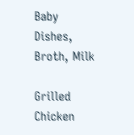Baby Dishes, Broth, Milk

Grilled Chicken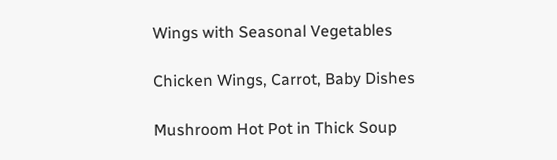Wings with Seasonal Vegetables

Chicken Wings, Carrot, Baby Dishes

Mushroom Hot Pot in Thick Soup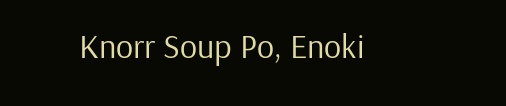Knorr Soup Po, Enoki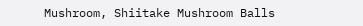Mushroom, Shiitake Mushroom Balls